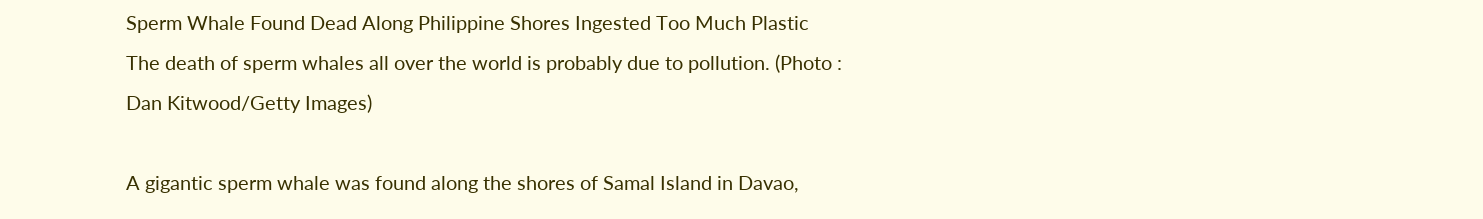Sperm Whale Found Dead Along Philippine Shores Ingested Too Much Plastic
The death of sperm whales all over the world is probably due to pollution. (Photo : Dan Kitwood/Getty Images)

A gigantic sperm whale was found along the shores of Samal Island in Davao,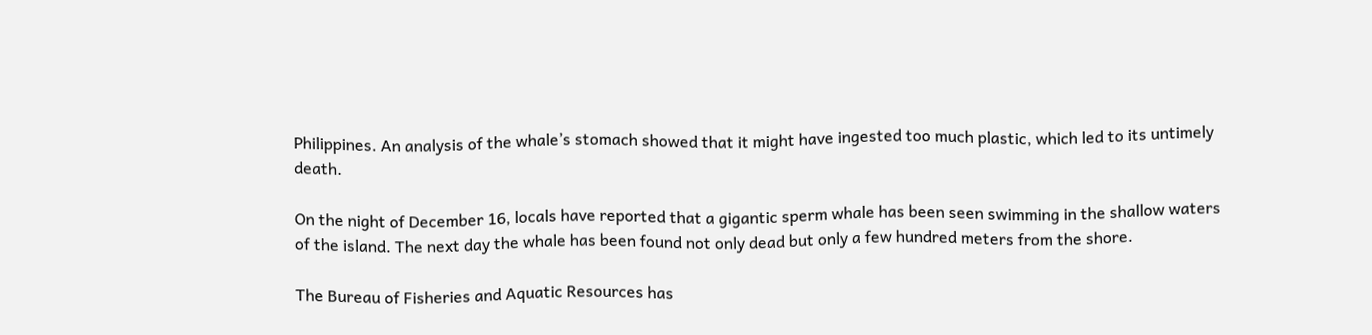Philippines. An analysis of the whale’s stomach showed that it might have ingested too much plastic, which led to its untimely death.

On the night of December 16, locals have reported that a gigantic sperm whale has been seen swimming in the shallow waters of the island. The next day the whale has been found not only dead but only a few hundred meters from the shore.

The Bureau of Fisheries and Aquatic Resources has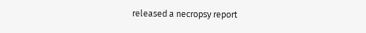released a necropsy report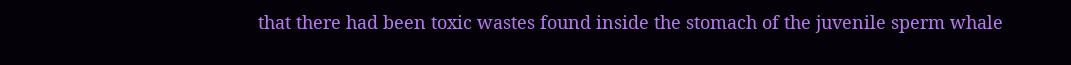that there had been toxic wastes found inside the stomach of the juvenile sperm whale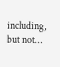including, but not…